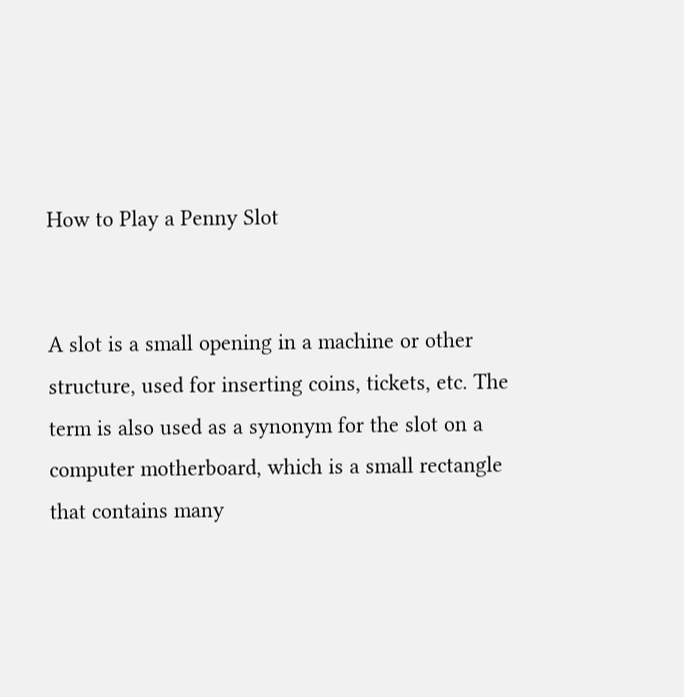How to Play a Penny Slot


A slot is a small opening in a machine or other structure, used for inserting coins, tickets, etc. The term is also used as a synonym for the slot on a computer motherboard, which is a small rectangle that contains many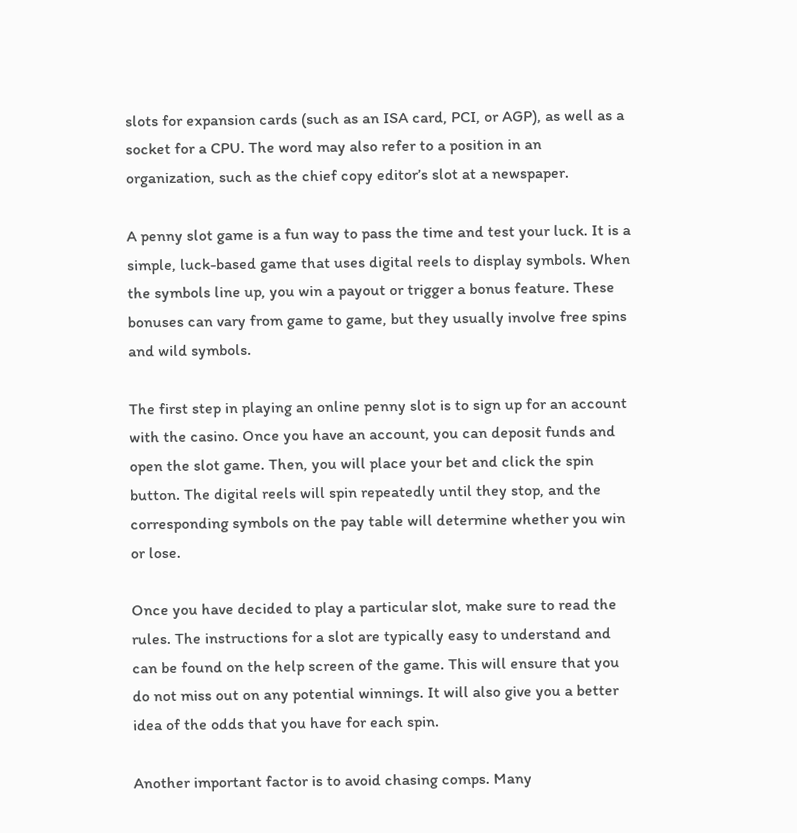slots for expansion cards (such as an ISA card, PCI, or AGP), as well as a socket for a CPU. The word may also refer to a position in an organization, such as the chief copy editor’s slot at a newspaper.

A penny slot game is a fun way to pass the time and test your luck. It is a simple, luck-based game that uses digital reels to display symbols. When the symbols line up, you win a payout or trigger a bonus feature. These bonuses can vary from game to game, but they usually involve free spins and wild symbols.

The first step in playing an online penny slot is to sign up for an account with the casino. Once you have an account, you can deposit funds and open the slot game. Then, you will place your bet and click the spin button. The digital reels will spin repeatedly until they stop, and the corresponding symbols on the pay table will determine whether you win or lose.

Once you have decided to play a particular slot, make sure to read the rules. The instructions for a slot are typically easy to understand and can be found on the help screen of the game. This will ensure that you do not miss out on any potential winnings. It will also give you a better idea of the odds that you have for each spin.

Another important factor is to avoid chasing comps. Many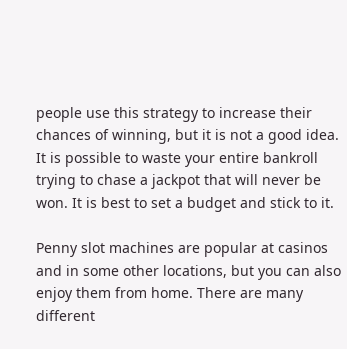people use this strategy to increase their chances of winning, but it is not a good idea. It is possible to waste your entire bankroll trying to chase a jackpot that will never be won. It is best to set a budget and stick to it.

Penny slot machines are popular at casinos and in some other locations, but you can also enjoy them from home. There are many different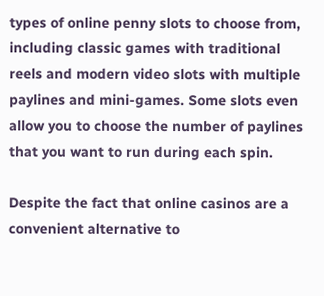types of online penny slots to choose from, including classic games with traditional reels and modern video slots with multiple paylines and mini-games. Some slots even allow you to choose the number of paylines that you want to run during each spin.

Despite the fact that online casinos are a convenient alternative to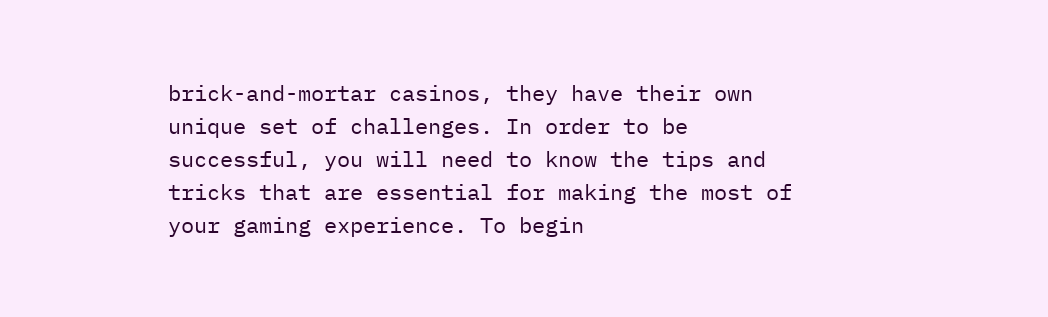brick-and-mortar casinos, they have their own unique set of challenges. In order to be successful, you will need to know the tips and tricks that are essential for making the most of your gaming experience. To begin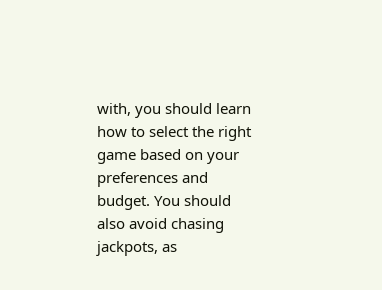with, you should learn how to select the right game based on your preferences and budget. You should also avoid chasing jackpots, as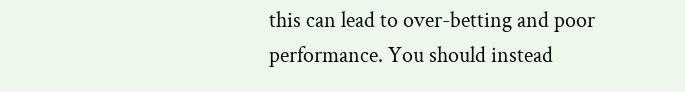this can lead to over-betting and poor performance. You should instead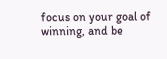focus on your goal of winning, and be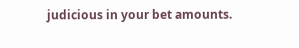judicious in your bet amounts.